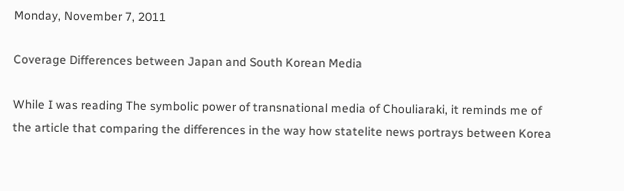Monday, November 7, 2011

Coverage Differences between Japan and South Korean Media

While I was reading The symbolic power of transnational media of Chouliaraki, it reminds me of the article that comparing the differences in the way how statelite news portrays between Korea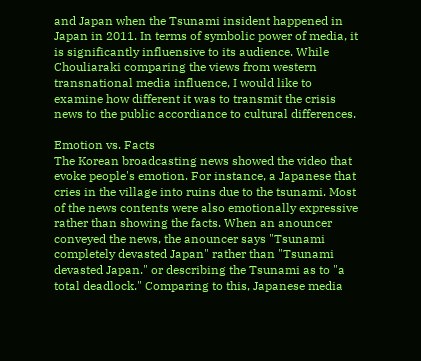and Japan when the Tsunami insident happened in Japan in 2011. In terms of symbolic power of media, it is significantly influensive to its audience. While Chouliaraki comparing the views from western transnational media influence, I would like to examine how different it was to transmit the crisis news to the public accordiance to cultural differences.

Emotion vs. Facts
The Korean broadcasting news showed the video that evoke people's emotion. For instance, a Japanese that cries in the village into ruins due to the tsunami. Most of the news contents were also emotionally expressive rather than showing the facts. When an anouncer conveyed the news, the anouncer says "Tsunami completely devasted Japan" rather than "Tsunami devasted Japan." or describing the Tsunami as to "a total deadlock." Comparing to this, Japanese media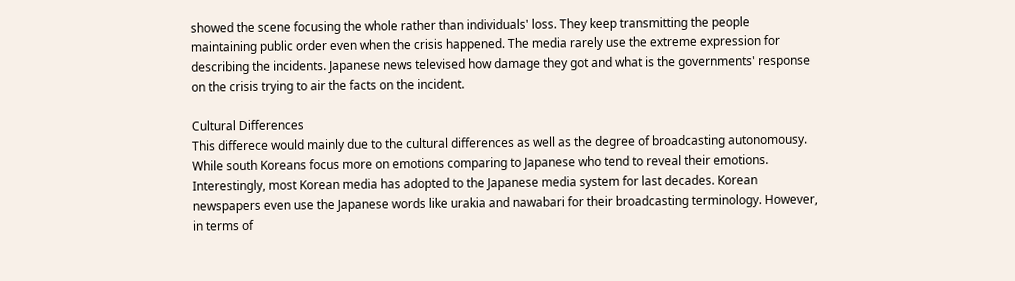showed the scene focusing the whole rather than individuals' loss. They keep transmitting the people maintaining public order even when the crisis happened. The media rarely use the extreme expression for describing the incidents. Japanese news televised how damage they got and what is the governments' response on the crisis trying to air the facts on the incident.

Cultural Differences
This differece would mainly due to the cultural differences as well as the degree of broadcasting autonomousy. While south Koreans focus more on emotions comparing to Japanese who tend to reveal their emotions. Interestingly, most Korean media has adopted to the Japanese media system for last decades. Korean newspapers even use the Japanese words like urakia and nawabari for their broadcasting terminology. However, in terms of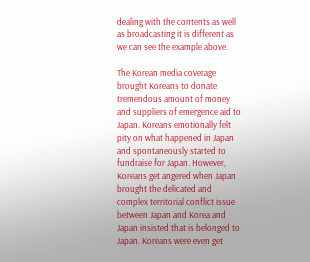dealing with the contents as well as broadcasting it is different as we can see the example above.

The Korean media coverage brought Koreans to donate tremendous amount of money and suppliers of emergence aid to Japan. Koreans emotionally felt pity on what happened in Japan and spontaneously started to fundraise for Japan. However, Koreans get angered when Japan brought the delicated and complex territorial conflict issue between Japan and Korea and Japan insisted that is belonged to Japan. Koreans were even get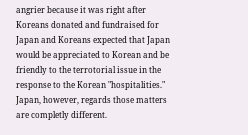angrier because it was right after Koreans donated and fundraised for Japan and Koreans expected that Japan would be appreciated to Korean and be friendly to the terrotorial issue in the response to the Korean "hospitalities." Japan, however, regards those matters are completly different.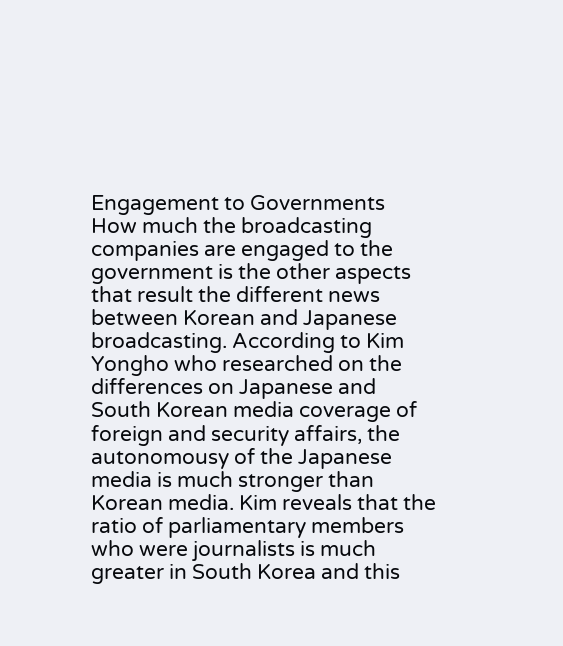Engagement to Governments
How much the broadcasting companies are engaged to the government is the other aspects that result the different news between Korean and Japanese broadcasting. According to Kim Yongho who researched on the differences on Japanese and South Korean media coverage of foreign and security affairs, the autonomousy of the Japanese media is much stronger than Korean media. Kim reveals that the ratio of parliamentary members who were journalists is much greater in South Korea and this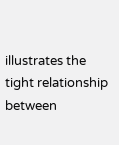illustrates the tight relationship between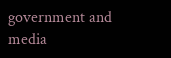government and media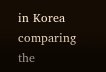in Korea comparing the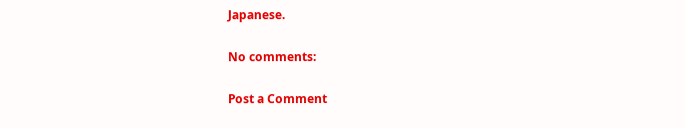Japanese.

No comments:

Post a Comment